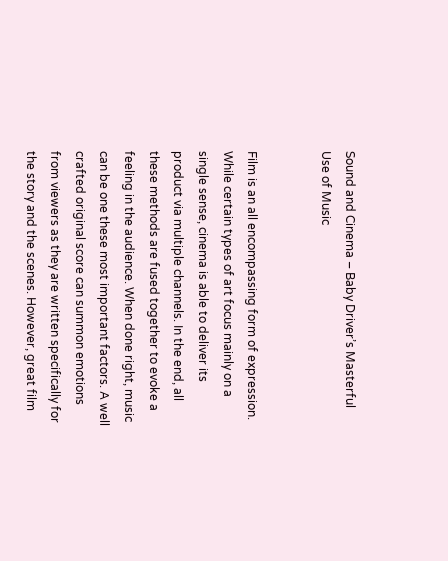Sound and Cinema – Baby Driver’s Masterful Use of Music


Film is an all encompassing form of expression. While certain types of art focus mainly on a single sense, cinema is able to deliver its product via multiple channels. In the end, all these methods are fused together to evoke a feeling in the audience. When done right, music can be one these most important factors. A well crafted original score can summon emotions from viewers as they are written specifically for the story and the scenes. However, great film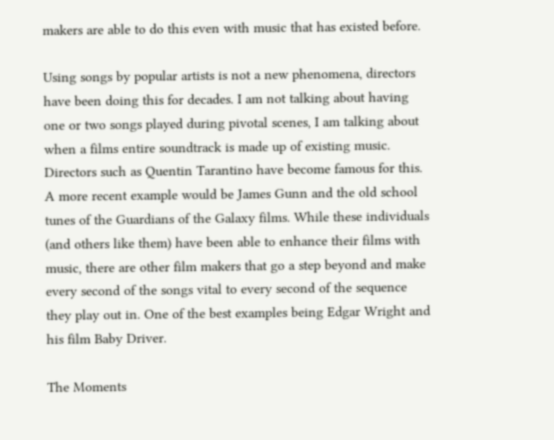makers are able to do this even with music that has existed before.

Using songs by popular artists is not a new phenomena, directors have been doing this for decades. I am not talking about having one or two songs played during pivotal scenes, I am talking about when a films entire soundtrack is made up of existing music. Directors such as Quentin Tarantino have become famous for this. A more recent example would be James Gunn and the old school tunes of the Guardians of the Galaxy films. While these individuals (and others like them) have been able to enhance their films with music, there are other film makers that go a step beyond and make every second of the songs vital to every second of the sequence they play out in. One of the best examples being Edgar Wright and his film Baby Driver.

The Moments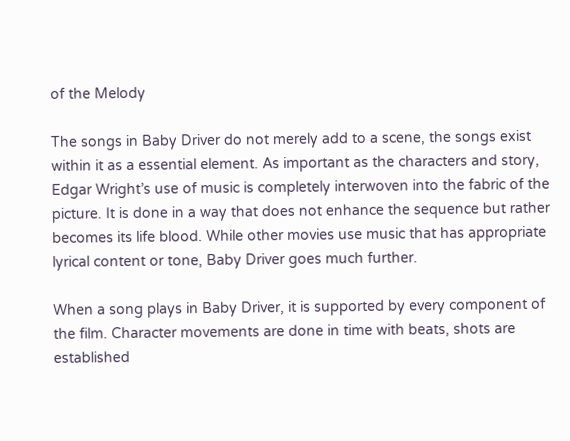of the Melody

The songs in Baby Driver do not merely add to a scene, the songs exist within it as a essential element. As important as the characters and story, Edgar Wright’s use of music is completely interwoven into the fabric of the picture. It is done in a way that does not enhance the sequence but rather becomes its life blood. While other movies use music that has appropriate lyrical content or tone, Baby Driver goes much further.

When a song plays in Baby Driver, it is supported by every component of the film. Character movements are done in time with beats, shots are established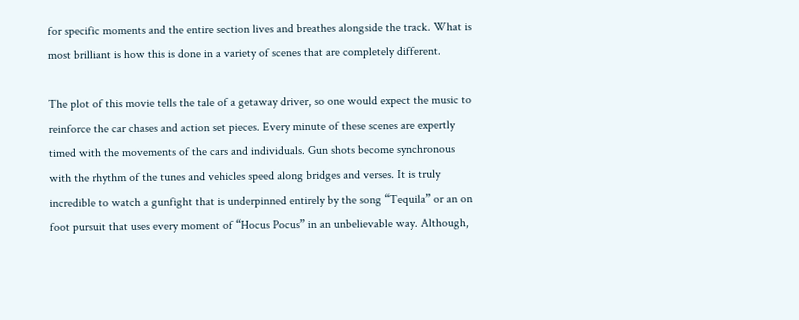for specific moments and the entire section lives and breathes alongside the track. What is most brilliant is how this is done in a variety of scenes that are completely different.

The plot of this movie tells the tale of a getaway driver, so one would expect the music to reinforce the car chases and action set pieces. Every minute of these scenes are expertly timed with the movements of the cars and individuals. Gun shots become synchronous with the rhythm of the tunes and vehicles speed along bridges and verses. It is truly incredible to watch a gunfight that is underpinned entirely by the song “Tequila” or an on foot pursuit that uses every moment of “Hocus Pocus” in an unbelievable way. Although,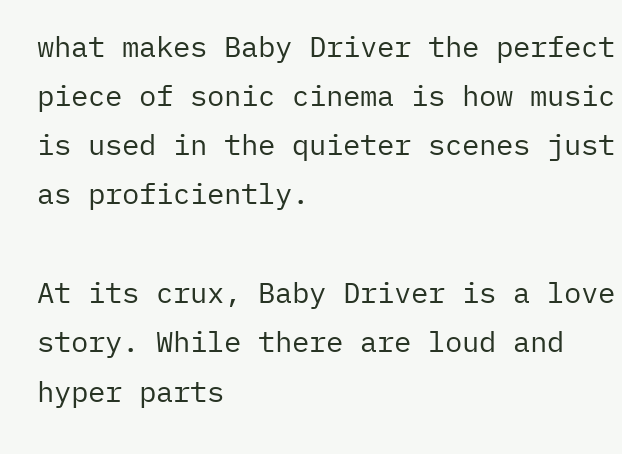what makes Baby Driver the perfect piece of sonic cinema is how music is used in the quieter scenes just as proficiently.

At its crux, Baby Driver is a love story. While there are loud and hyper parts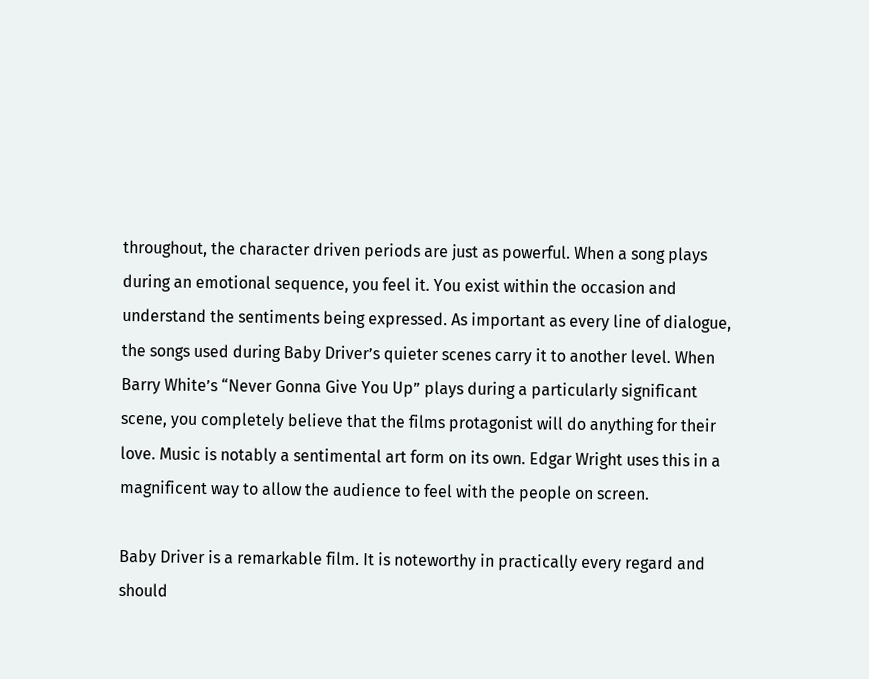throughout, the character driven periods are just as powerful. When a song plays during an emotional sequence, you feel it. You exist within the occasion and understand the sentiments being expressed. As important as every line of dialogue, the songs used during Baby Driver’s quieter scenes carry it to another level. When Barry White’s “Never Gonna Give You Up” plays during a particularly significant scene, you completely believe that the films protagonist will do anything for their love. Music is notably a sentimental art form on its own. Edgar Wright uses this in a magnificent way to allow the audience to feel with the people on screen.

Baby Driver is a remarkable film. It is noteworthy in practically every regard and should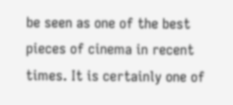be seen as one of the best pieces of cinema in recent times. It is certainly one of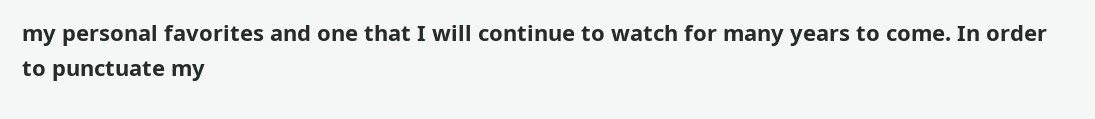my personal favorites and one that I will continue to watch for many years to come. In order to punctuate my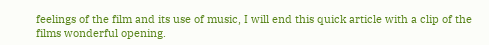feelings of the film and its use of music, I will end this quick article with a clip of the films wonderful opening.